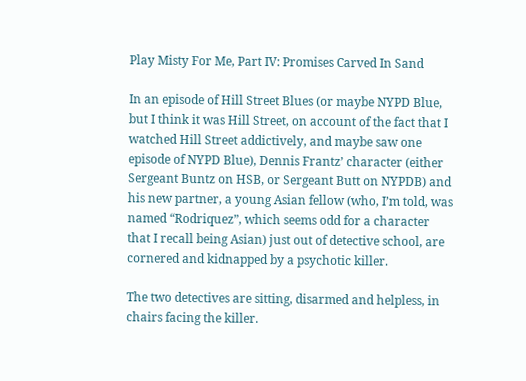Play Misty For Me, Part IV: Promises Carved In Sand

In an episode of Hill Street Blues (or maybe NYPD Blue, but I think it was Hill Street, on account of the fact that I watched Hill Street addictively, and maybe saw one episode of NYPD Blue), Dennis Frantz’ character (either Sergeant Buntz on HSB, or Sergeant Butt on NYPDB) and his new partner, a young Asian fellow (who, I’m told, was named “Rodriquez”, which seems odd for a character that I recall being Asian) just out of detective school, are cornered and kidnapped by a psychotic killer.

The two detectives are sitting, disarmed and helpless, in chairs facing the killer.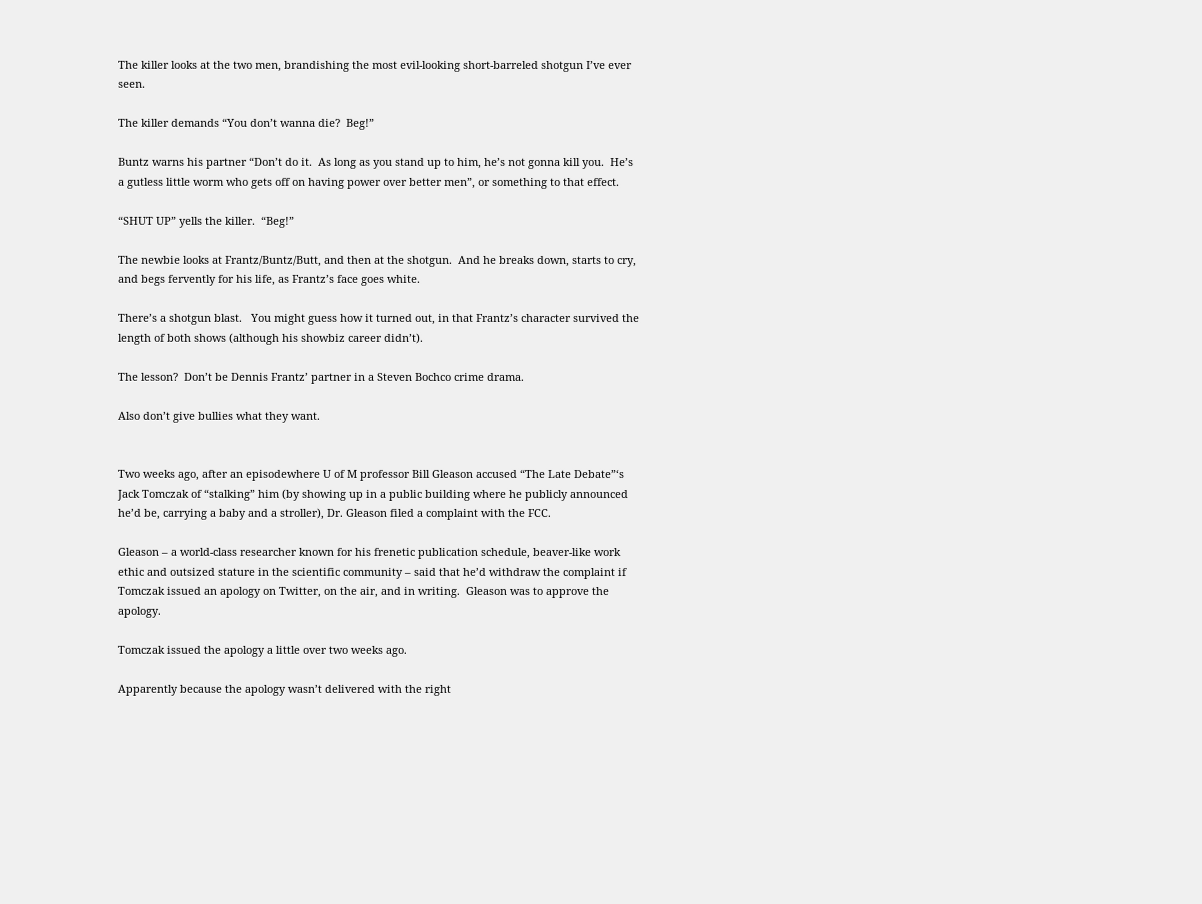The killer looks at the two men, brandishing the most evil-looking short-barreled shotgun I’ve ever seen.

The killer demands “You don’t wanna die?  Beg!”

Buntz warns his partner “Don’t do it.  As long as you stand up to him, he’s not gonna kill you.  He’s a gutless little worm who gets off on having power over better men”, or something to that effect.

“SHUT UP” yells the killer.  “Beg!”

The newbie looks at Frantz/Buntz/Butt, and then at the shotgun.  And he breaks down, starts to cry, and begs fervently for his life, as Frantz’s face goes white.

There’s a shotgun blast.   You might guess how it turned out, in that Frantz’s character survived the length of both shows (although his showbiz career didn’t).

The lesson?  Don’t be Dennis Frantz’ partner in a Steven Bochco crime drama.

Also don’t give bullies what they want.


Two weeks ago, after an episodewhere U of M professor Bill Gleason accused “The Late Debate”‘s Jack Tomczak of “stalking” him (by showing up in a public building where he publicly announced he’d be, carrying a baby and a stroller), Dr. Gleason filed a complaint with the FCC.

Gleason – a world-class researcher known for his frenetic publication schedule, beaver-like work ethic and outsized stature in the scientific community – said that he’d withdraw the complaint if Tomczak issued an apology on Twitter, on the air, and in writing.  Gleason was to approve the apology.

Tomczak issued the apology a little over two weeks ago.

Apparently because the apology wasn’t delivered with the right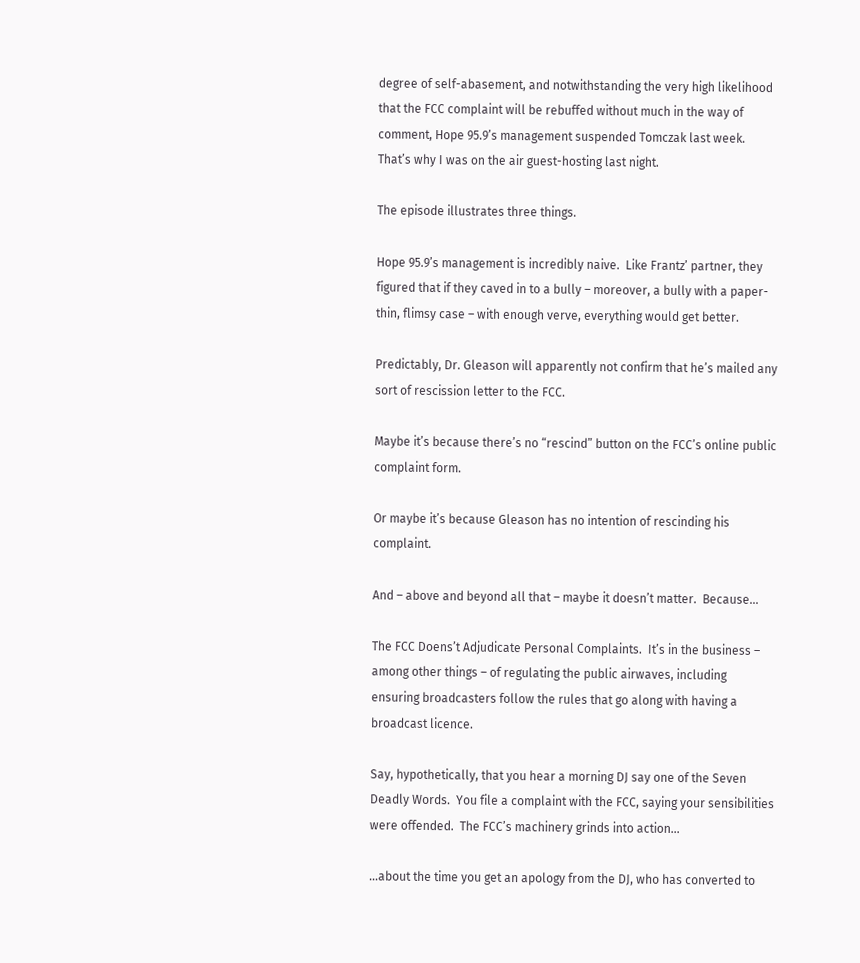degree of self-abasement, and notwithstanding the very high likelihood that the FCC complaint will be rebuffed without much in the way of comment, Hope 95.9’s management suspended Tomczak last week.  That’s why I was on the air guest-hosting last night.

The episode illustrates three things.

Hope 95.9’s management is incredibly naive.  Like Frantz’ partner, they figured that if they caved in to a bully – moreover, a bully with a paper-thin, flimsy case – with enough verve, everything would get better.

Predictably, Dr. Gleason will apparently not confirm that he’s mailed any sort of rescission letter to the FCC.

Maybe it’s because there’s no “rescind” button on the FCC’s online public complaint form.

Or maybe it’s because Gleason has no intention of rescinding his complaint.

And – above and beyond all that – maybe it doesn’t matter.  Because…

The FCC Doens’t Adjudicate Personal Complaints.  It’s in the business – among other things – of regulating the public airwaves, including ensuring broadcasters follow the rules that go along with having a broadcast licence.

Say, hypothetically, that you hear a morning DJ say one of the Seven Deadly Words.  You file a complaint with the FCC, saying your sensibilities were offended.  The FCC’s machinery grinds into action…

…about the time you get an apology from the DJ, who has converted to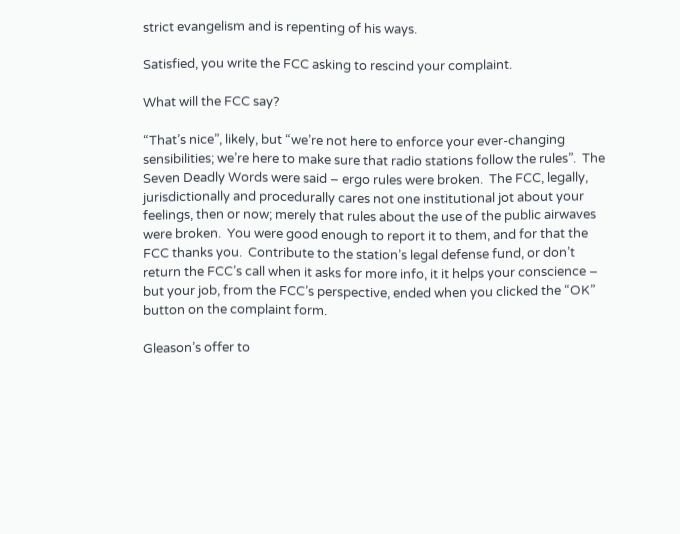strict evangelism and is repenting of his ways.

Satisfied, you write the FCC asking to rescind your complaint.

What will the FCC say?

“That’s nice”, likely, but “we’re not here to enforce your ever-changing sensibilities; we’re here to make sure that radio stations follow the rules”.  The Seven Deadly Words were said – ergo rules were broken.  The FCC, legally, jurisdictionally and procedurally cares not one institutional jot about your feelings, then or now; merely that rules about the use of the public airwaves were broken.  You were good enough to report it to them, and for that the FCC thanks you.  Contribute to the station’s legal defense fund, or don’t return the FCC’s call when it asks for more info, it it helps your conscience – but your job, from the FCC’s perspective, ended when you clicked the “OK” button on the complaint form.

Gleason’s offer to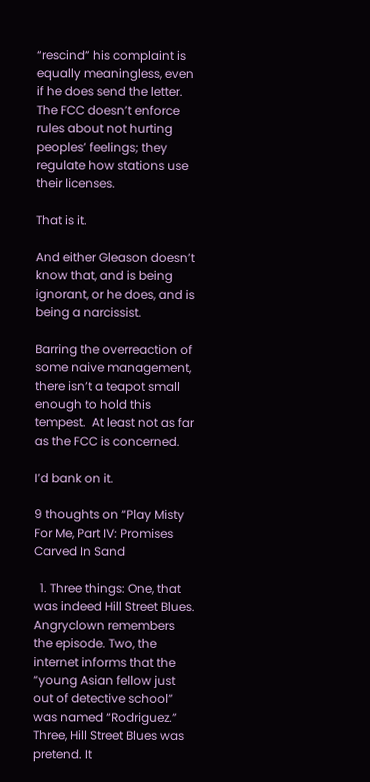“rescind” his complaint is equally meaningless, even if he does send the letter.  The FCC doesn’t enforce rules about not hurting peoples’ feelings; they regulate how stations use their licenses.

That is it.

And either Gleason doesn’t know that, and is being ignorant, or he does, and is being a narcissist.

Barring the overreaction of some naive management, there isn’t a teapot small enough to hold this tempest.  At least not as far as the FCC is concerned.

I’d bank on it.

9 thoughts on “Play Misty For Me, Part IV: Promises Carved In Sand

  1. Three things: One, that was indeed Hill Street Blues. Angryclown remembers the episode. Two, the internet informs that the “young Asian fellow just out of detective school” was named “Rodriguez.” Three, Hill Street Blues was pretend. It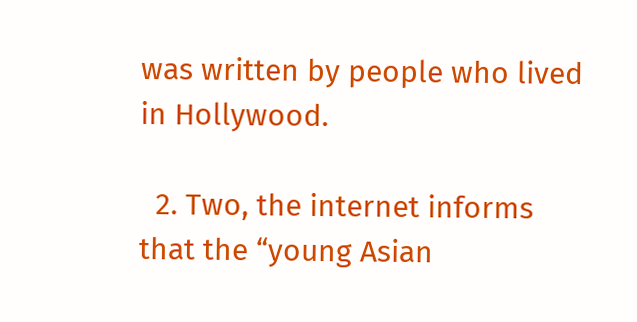was written by people who lived in Hollywood.

  2. Two, the internet informs that the “young Asian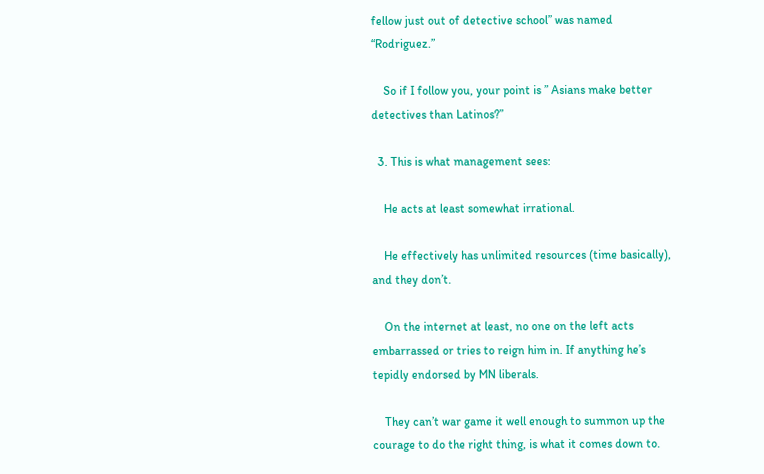fellow just out of detective school” was named “Rodriguez.”

    So if I follow you, your point is ” Asians make better detectives than Latinos?”

  3. This is what management sees:

    He acts at least somewhat irrational.

    He effectively has unlimited resources (time basically), and they don’t.

    On the internet at least, no one on the left acts embarrassed or tries to reign him in. If anything he’s tepidly endorsed by MN liberals.

    They can’t war game it well enough to summon up the courage to do the right thing, is what it comes down to.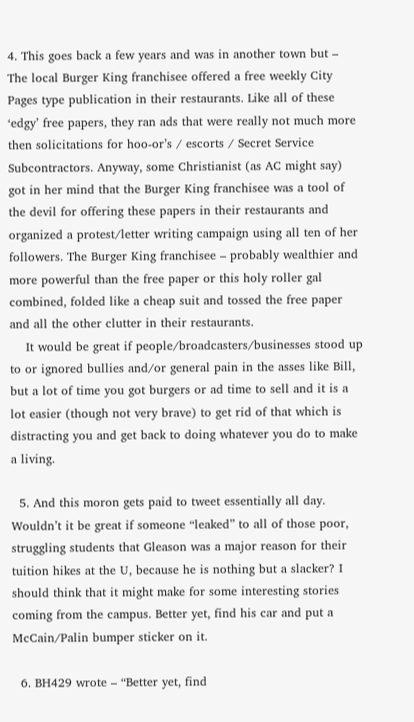4. This goes back a few years and was in another town but – The local Burger King franchisee offered a free weekly City Pages type publication in their restaurants. Like all of these ‘edgy’ free papers, they ran ads that were really not much more then solicitations for hoo-or’s / escorts / Secret Service Subcontractors. Anyway, some Christianist (as AC might say) got in her mind that the Burger King franchisee was a tool of the devil for offering these papers in their restaurants and organized a protest/letter writing campaign using all ten of her followers. The Burger King franchisee – probably wealthier and more powerful than the free paper or this holy roller gal combined, folded like a cheap suit and tossed the free paper and all the other clutter in their restaurants.
    It would be great if people/broadcasters/businesses stood up to or ignored bullies and/or general pain in the asses like Bill, but a lot of time you got burgers or ad time to sell and it is a lot easier (though not very brave) to get rid of that which is distracting you and get back to doing whatever you do to make a living.

  5. And this moron gets paid to tweet essentially all day. Wouldn’t it be great if someone “leaked” to all of those poor, struggling students that Gleason was a major reason for their tuition hikes at the U, because he is nothing but a slacker? I should think that it might make for some interesting stories coming from the campus. Better yet, find his car and put a McCain/Palin bumper sticker on it.

  6. BH429 wrote – “Better yet, find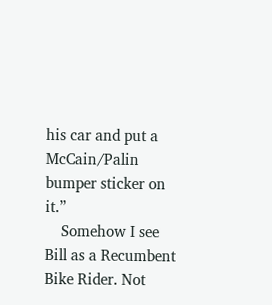his car and put a McCain/Palin bumper sticker on it.”
    Somehow I see Bill as a Recumbent Bike Rider. Not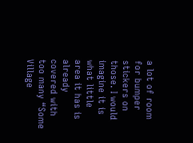a lot of room for bumper stickers on those. I would imagine it is what little area it has is already covered with too many “Some Village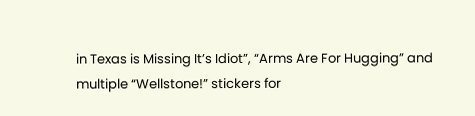in Texas is Missing It’s Idiot”, “Arms Are For Hugging” and multiple “Wellstone!” stickers for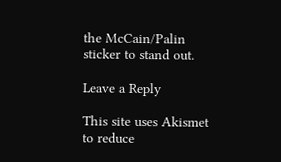the McCain/Palin sticker to stand out.

Leave a Reply

This site uses Akismet to reduce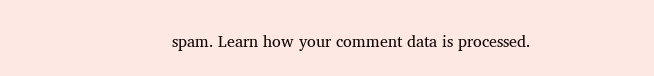spam. Learn how your comment data is processed.